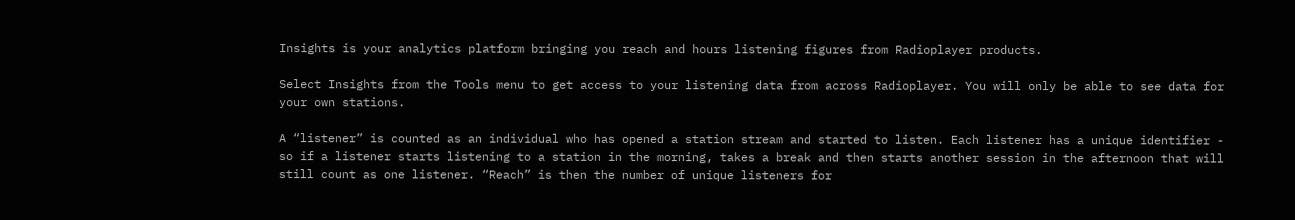Insights is your analytics platform bringing you reach and hours listening figures from Radioplayer products.

Select Insights from the Tools menu to get access to your listening data from across Radioplayer. You will only be able to see data for your own stations.

A “listener” is counted as an individual who has opened a station stream and started to listen. Each listener has a unique identifier - so if a listener starts listening to a station in the morning, takes a break and then starts another session in the afternoon that will still count as one listener. “Reach” is then the number of unique listeners for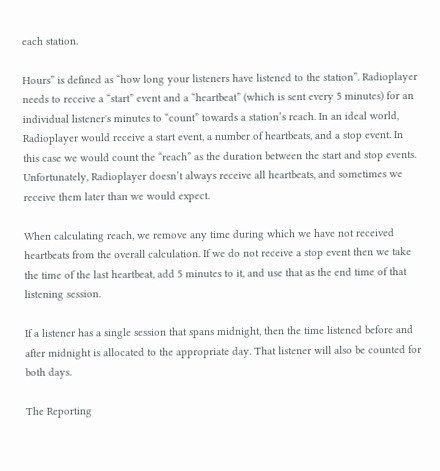each station.

Hours” is defined as “how long your listeners have listened to the station”. Radioplayer needs to receive a “start” event and a “heartbeat” (which is sent every 5 minutes) for an individual listener's minutes to “count” towards a station’s reach. In an ideal world, Radioplayer would receive a start event, a number of heartbeats, and a stop event. In this case we would count the “reach” as the duration between the start and stop events. Unfortunately, Radioplayer doesn’t always receive all heartbeats, and sometimes we receive them later than we would expect.

When calculating reach, we remove any time during which we have not received heartbeats from the overall calculation. If we do not receive a stop event then we take the time of the last heartbeat, add 5 minutes to it, and use that as the end time of that listening session.

If a listener has a single session that spans midnight, then the time listened before and after midnight is allocated to the appropriate day. That listener will also be counted for both days.

The Reporting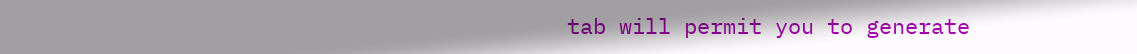tab will permit you to generate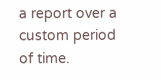a report over a custom period of time.